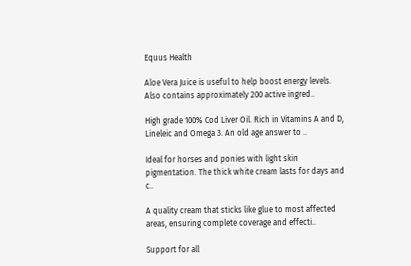Equus Health

Aloe Vera Juice is useful to help boost energy levels. Also contains approximately 200 active ingred..

High grade 100% Cod Liver Oil. Rich in Vitamins A and D, Lineleic and Omega 3. An old age answer to ..

Ideal for horses and ponies with light skin pigmentation. The thick white cream lasts for days and c..

A quality cream that sticks like glue to most affected areas, ensuring complete coverage and effecti..

Support for all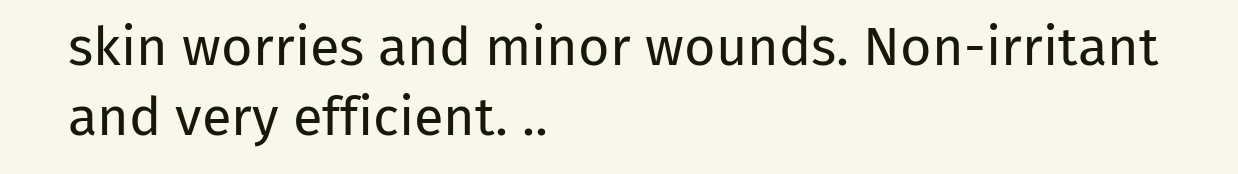skin worries and minor wounds. Non-irritant and very efficient. ..